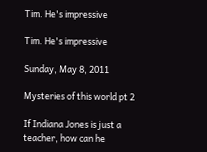Tim. He's impressive

Tim. He's impressive

Sunday, May 8, 2011

Mysteries of this world pt 2

If Indiana Jones is just a teacher, how can he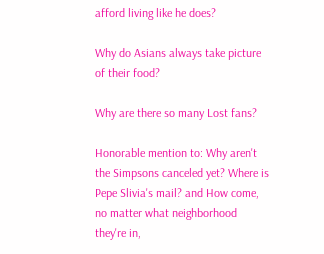afford living like he does?

Why do Asians always take picture of their food?

Why are there so many Lost fans?

Honorable mention to: Why aren't the Simpsons canceled yet? Where is Pepe Slivia's mail? and How come, no matter what neighborhood they're in,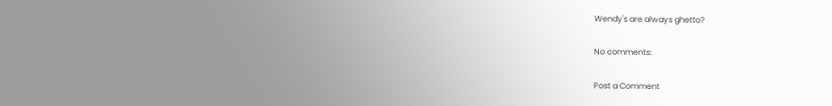Wendy's are always ghetto?

No comments:

Post a Comment